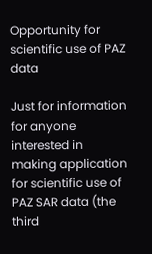Opportunity for scientific use of PAZ data

Just for information for anyone interested in making application for scientific use of PAZ SAR data (the third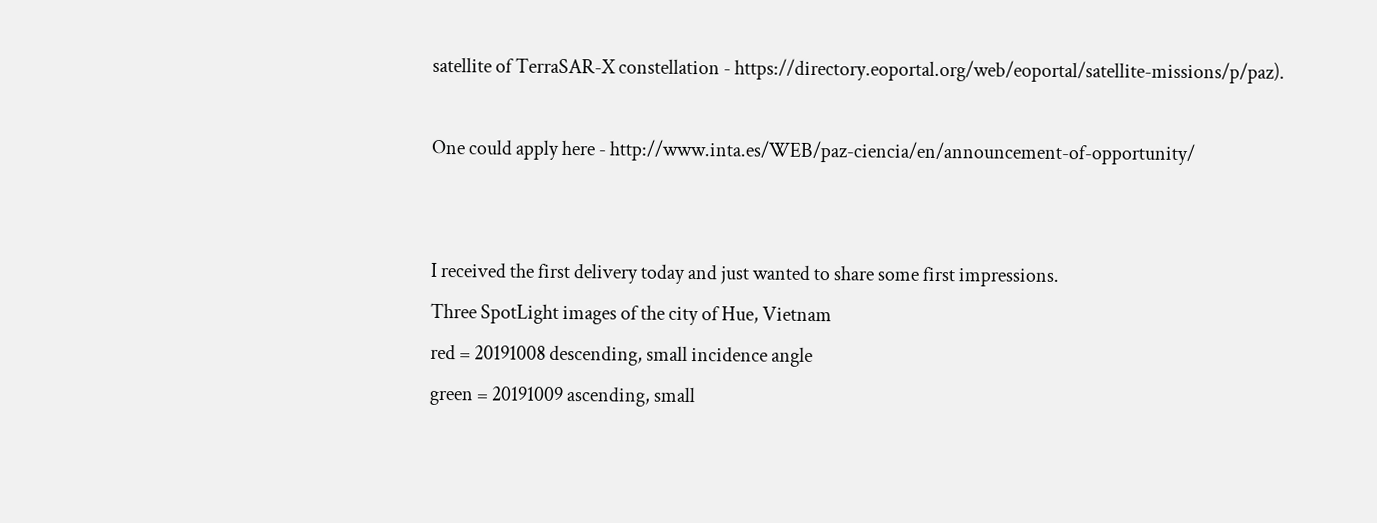satellite of TerraSAR-X constellation - https://directory.eoportal.org/web/eoportal/satellite-missions/p/paz).

One could apply here - http://www.inta.es/WEB/paz-ciencia/en/announcement-of-opportunity/


I received the first delivery today and just wanted to share some first impressions.
Three SpotLight images of the city of Hue, Vietnam
red = 20191008 descending, small incidence angle
green = 20191009 ascending, small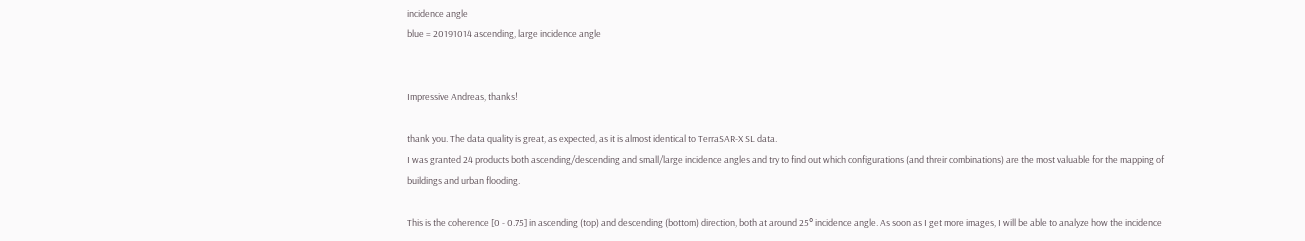incidence angle
blue = 20191014 ascending, large incidence angle


Impressive Andreas, thanks!

thank you. The data quality is great, as expected, as it is almost identical to TerraSAR-X SL data.
I was granted 24 products both ascending/descending and small/large incidence angles and try to find out which configurations (and threir combinations) are the most valuable for the mapping of buildings and urban flooding.

This is the coherence [0 - 0.75] in ascending (top) and descending (bottom) direction, both at around 25° incidence angle. As soon as I get more images, I will be able to analyze how the incidence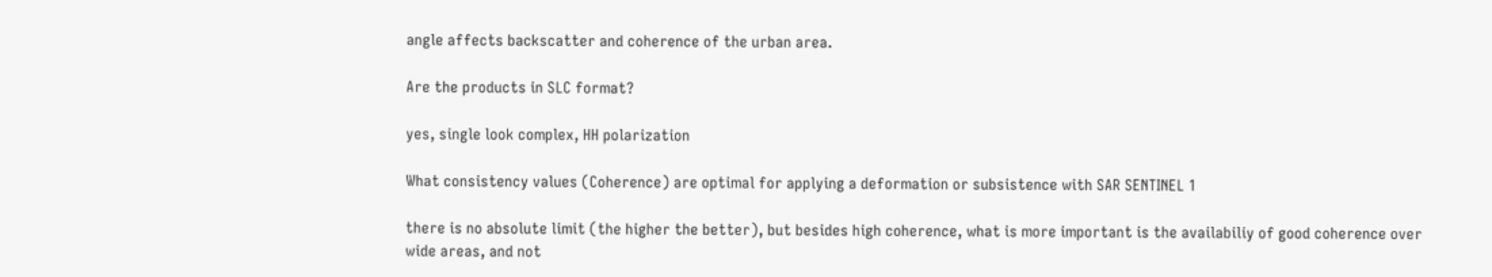angle affects backscatter and coherence of the urban area.

Are the products in SLC format?

yes, single look complex, HH polarization

What consistency values (Coherence) are optimal for applying a deformation or subsistence with SAR SENTINEL 1

there is no absolute limit (the higher the better), but besides high coherence, what is more important is the availabiliy of good coherence over wide areas, and not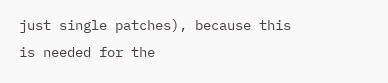just single patches), because this is needed for the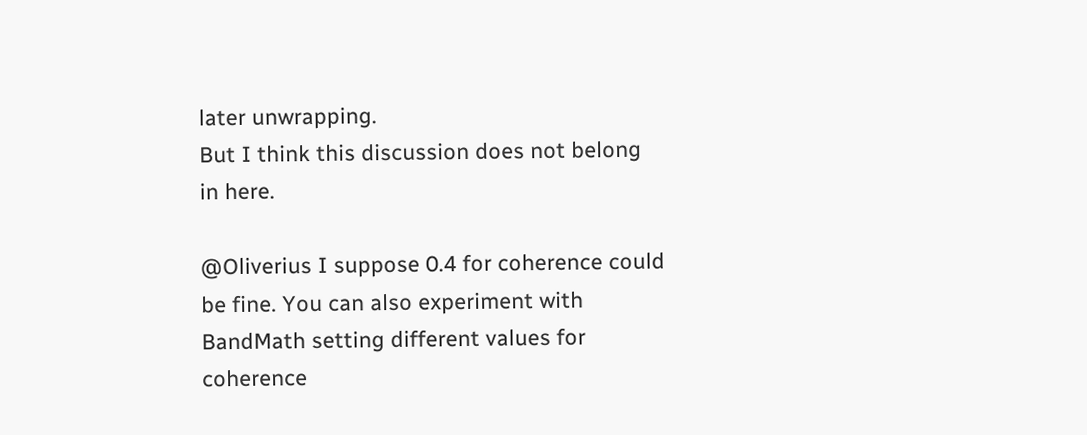later unwrapping.
But I think this discussion does not belong in here.

@Oliverius I suppose 0.4 for coherence could be fine. You can also experiment with BandMath setting different values for coherence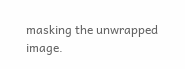masking the unwrapped image.